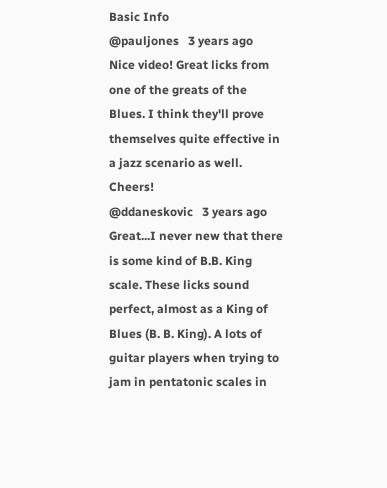Basic Info
@pauljones   3 years ago
Nice video! Great licks from one of the greats of the Blues. I think they'll prove themselves quite effective in a jazz scenario as well. Cheers!
@ddaneskovic   3 years ago
Great...I never new that there is some kind of B.B. King scale. These licks sound perfect, almost as a King of Blues (B. B. King). A lots of guitar players when trying to jam in pentatonic scales in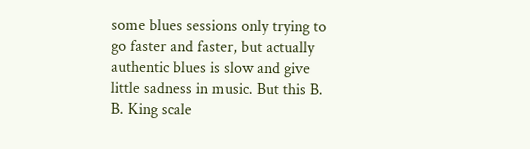some blues sessions only trying to go faster and faster, but actually authentic blues is slow and give little sadness in music. But this B. B. King scale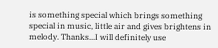is something special which brings something special in music, little air and gives brightens in melody. Thanks...I will definitely use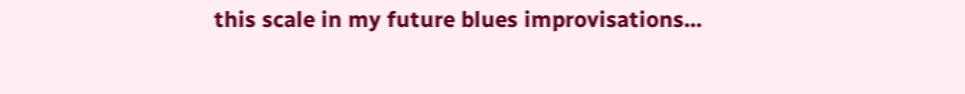this scale in my future blues improvisations...